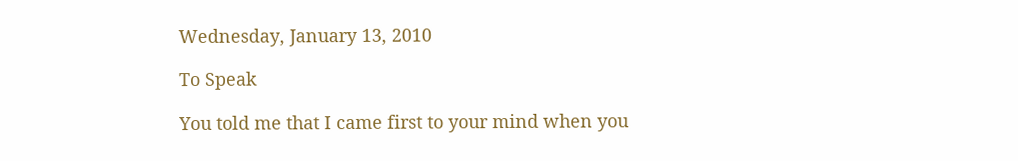Wednesday, January 13, 2010

To Speak

You told me that I came first to your mind when you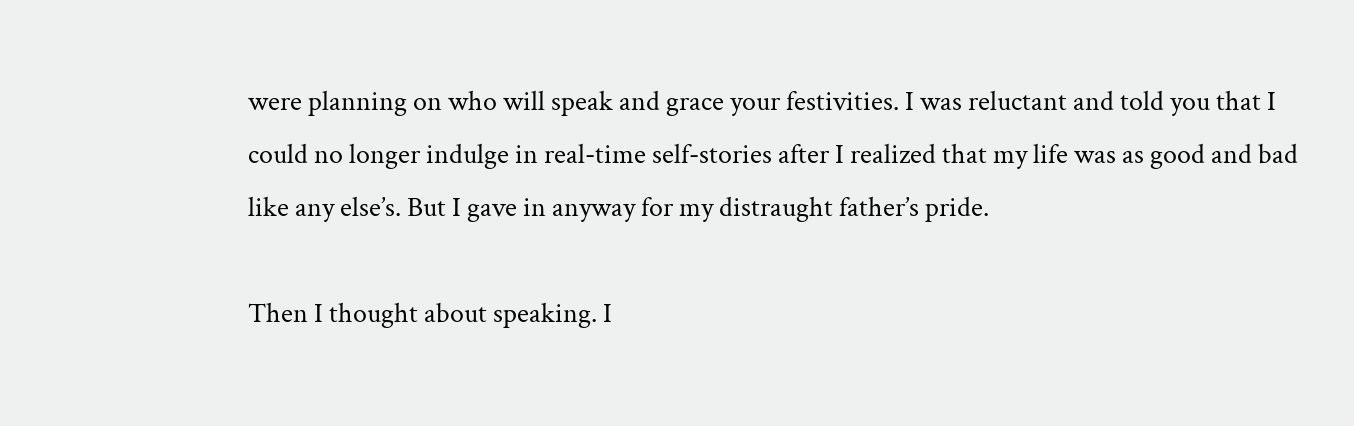were planning on who will speak and grace your festivities. I was reluctant and told you that I could no longer indulge in real-time self-stories after I realized that my life was as good and bad like any else’s. But I gave in anyway for my distraught father’s pride.

Then I thought about speaking. I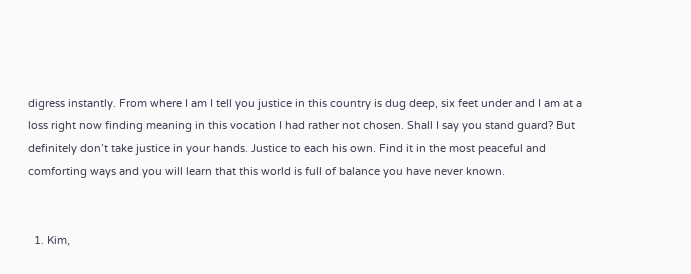digress instantly. From where I am I tell you justice in this country is dug deep, six feet under and I am at a loss right now finding meaning in this vocation I had rather not chosen. Shall I say you stand guard? But definitely don’t take justice in your hands. Justice to each his own. Find it in the most peaceful and comforting ways and you will learn that this world is full of balance you have never known.


  1. Kim,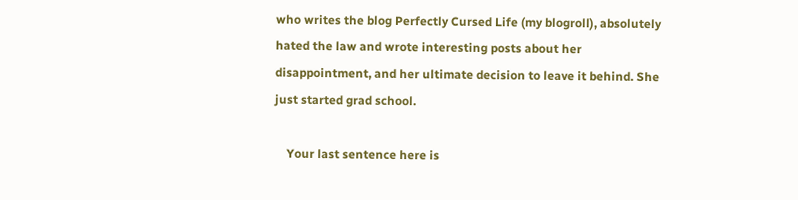who writes the blog Perfectly Cursed Life (my blogroll), absolutely hated the law and wrote interesting posts about her disappointment, and her ultimate decision to leave it behind. She just started grad school.

    Your last sentence here is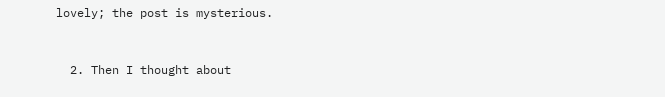lovely; the post is mysterious.


  2. Then I thought about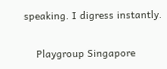speaking. I digress instantly.

    Playgroup Singapore